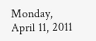Monday, April 11, 2011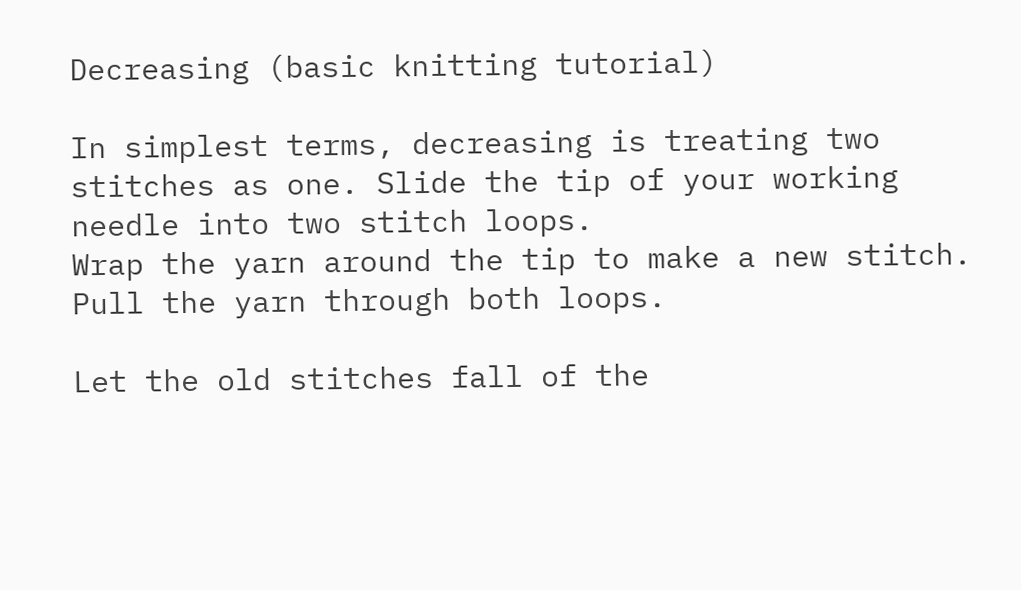Decreasing (basic knitting tutorial)

In simplest terms, decreasing is treating two stitches as one. Slide the tip of your working needle into two stitch loops.
Wrap the yarn around the tip to make a new stitch. Pull the yarn through both loops.

Let the old stitches fall of the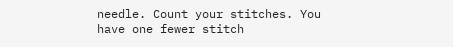needle. Count your stitches. You have one fewer stitch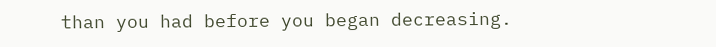than you had before you began decreasing.